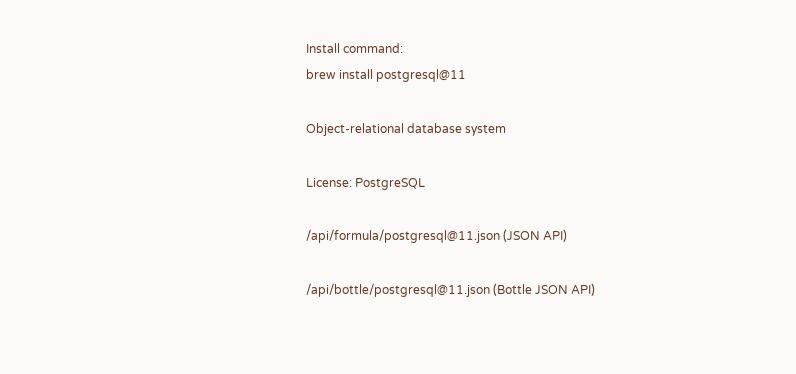Install command:
brew install postgresql@11

Object-relational database system

License: PostgreSQL

/api/formula/postgresql@11.json (JSON API)

/api/bottle/postgresql@11.json (Bottle JSON API)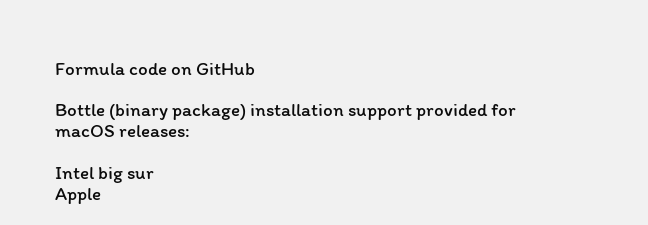Formula code on GitHub

Bottle (binary package) installation support provided for macOS releases:

Intel big sur
Apple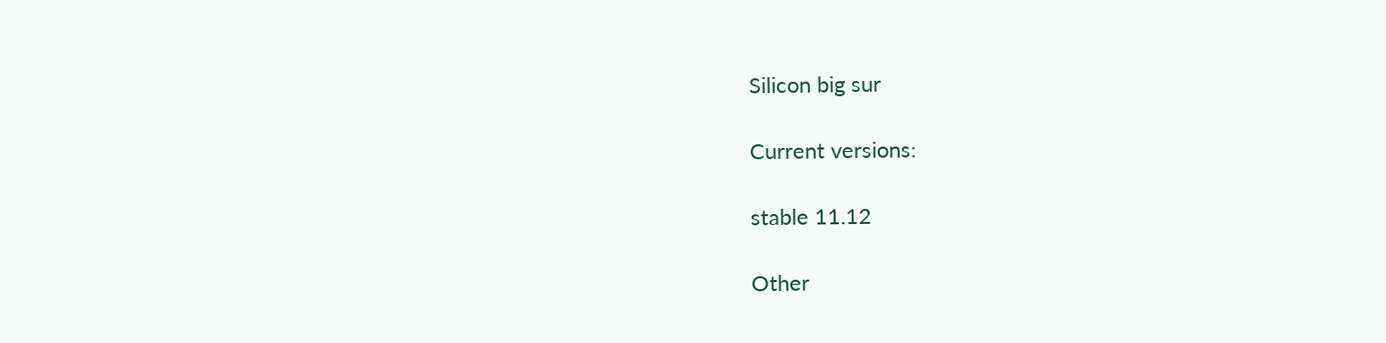Silicon big sur

Current versions:

stable 11.12

Other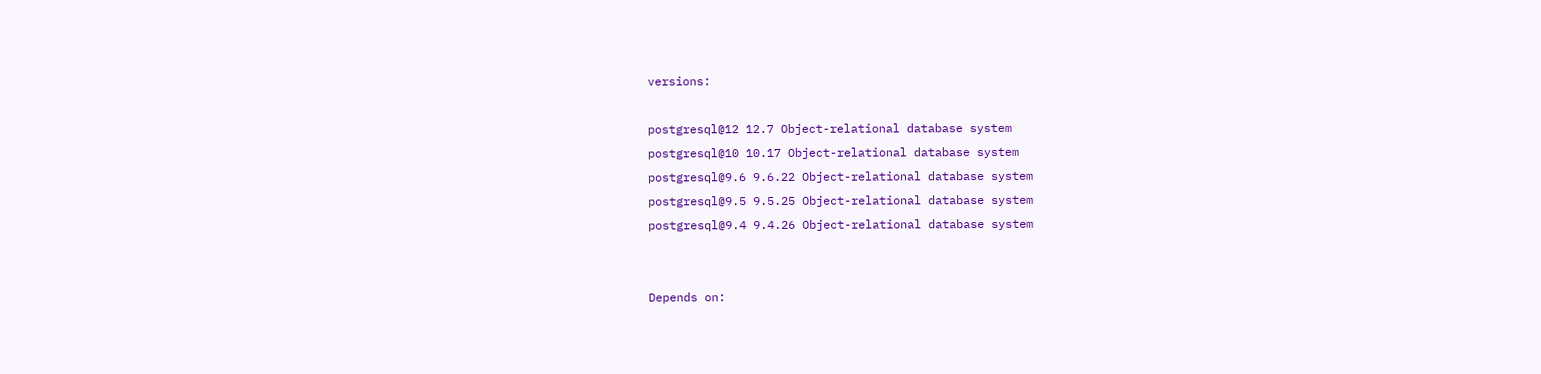versions:

postgresql@12 12.7 Object-relational database system
postgresql@10 10.17 Object-relational database system
postgresql@9.6 9.6.22 Object-relational database system
postgresql@9.5 9.5.25 Object-relational database system
postgresql@9.4 9.4.26 Object-relational database system


Depends on: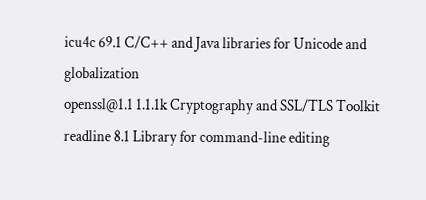icu4c 69.1 C/C++ and Java libraries for Unicode and globalization
openssl@1.1 1.1.1k Cryptography and SSL/TLS Toolkit
readline 8.1 Library for command-line editing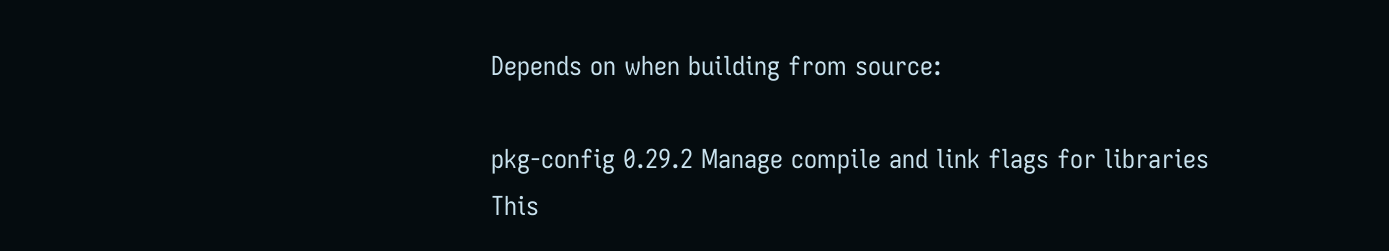Depends on when building from source:

pkg-config 0.29.2 Manage compile and link flags for libraries
This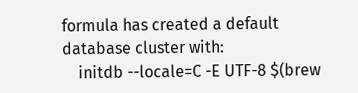formula has created a default database cluster with:
    initdb --locale=C -E UTF-8 $(brew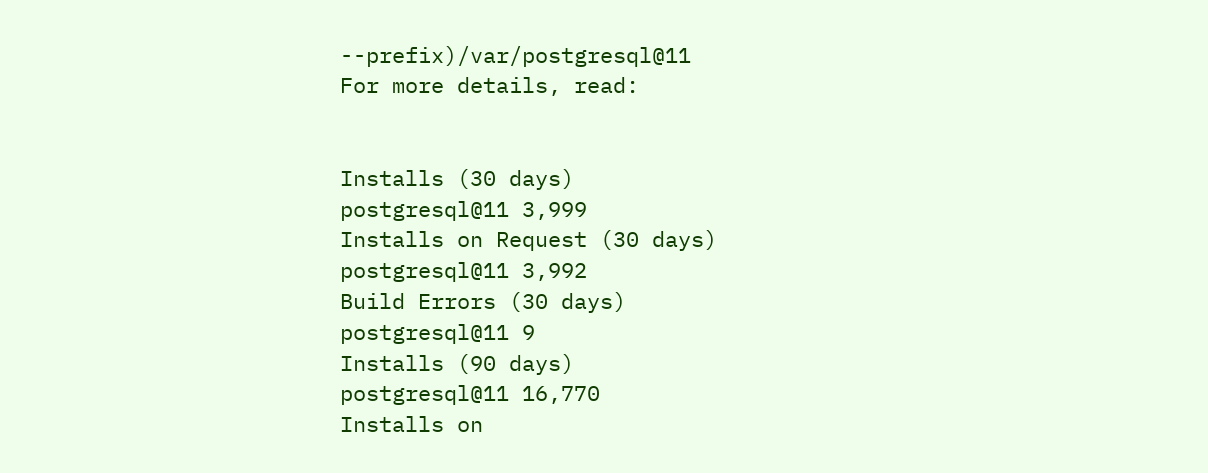--prefix)/var/postgresql@11
For more details, read:


Installs (30 days)
postgresql@11 3,999
Installs on Request (30 days)
postgresql@11 3,992
Build Errors (30 days)
postgresql@11 9
Installs (90 days)
postgresql@11 16,770
Installs on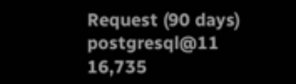Request (90 days)
postgresql@11 16,735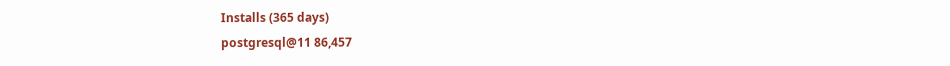Installs (365 days)
postgresql@11 86,457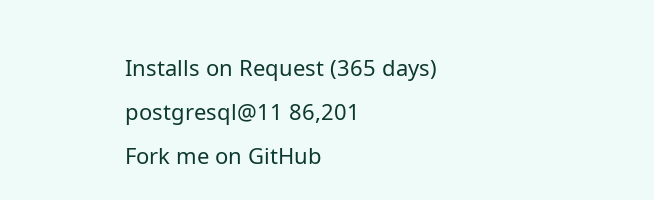Installs on Request (365 days)
postgresql@11 86,201
Fork me on GitHub